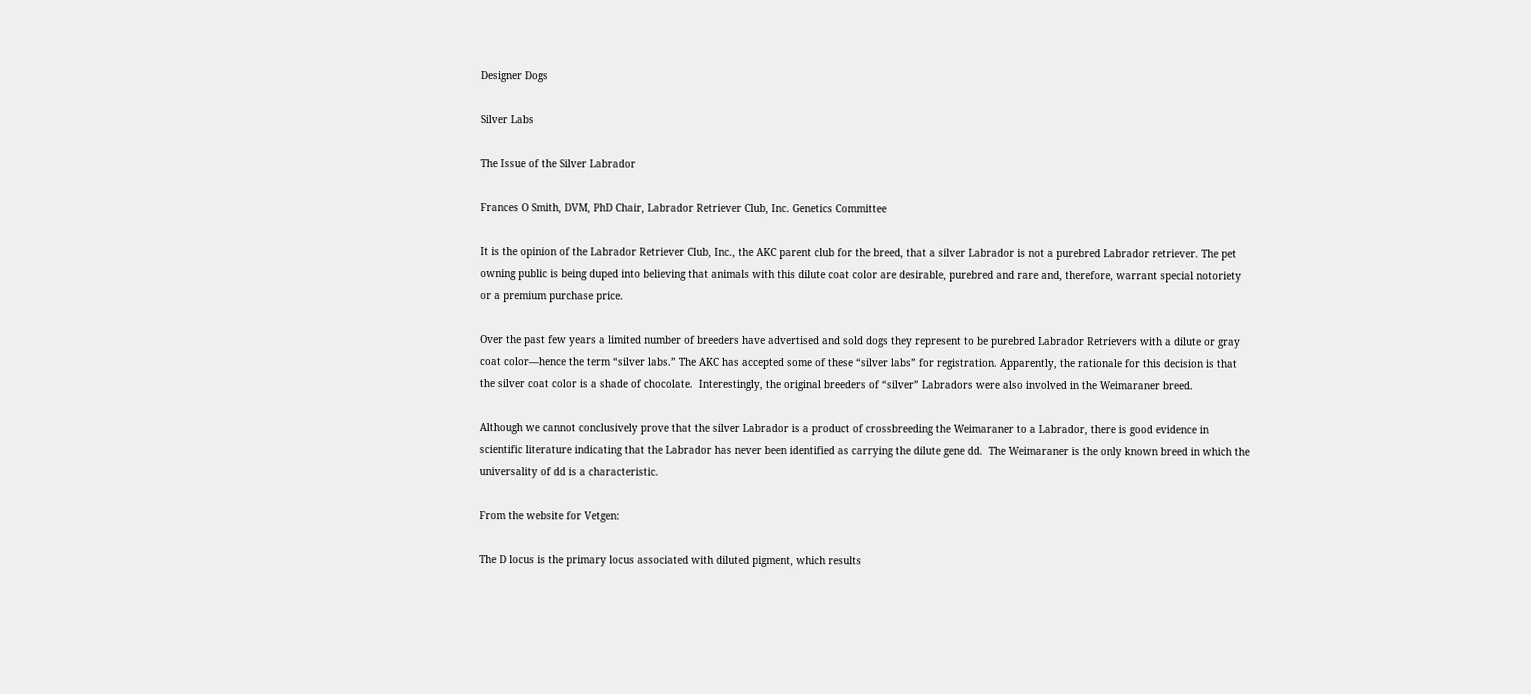Designer Dogs

Silver Labs

The Issue of the Silver Labrador

Frances O Smith, DVM, PhD Chair, Labrador Retriever Club, Inc. Genetics Committee

It is the opinion of the Labrador Retriever Club, Inc., the AKC parent club for the breed, that a silver Labrador is not a purebred Labrador retriever. The pet owning public is being duped into believing that animals with this dilute coat color are desirable, purebred and rare and, therefore, warrant special notoriety or a premium purchase price.

Over the past few years a limited number of breeders have advertised and sold dogs they represent to be purebred Labrador Retrievers with a dilute or gray coat color—hence the term “silver labs.” The AKC has accepted some of these “silver labs” for registration. Apparently, the rationale for this decision is that the silver coat color is a shade of chocolate.  Interestingly, the original breeders of “silver” Labradors were also involved in the Weimaraner breed.

Although we cannot conclusively prove that the silver Labrador is a product of crossbreeding the Weimaraner to a Labrador, there is good evidence in scientific literature indicating that the Labrador has never been identified as carrying the dilute gene dd.  The Weimaraner is the only known breed in which the universality of dd is a characteristic.

From the website for Vetgen:

The D locus is the primary locus associated with diluted pigment, which results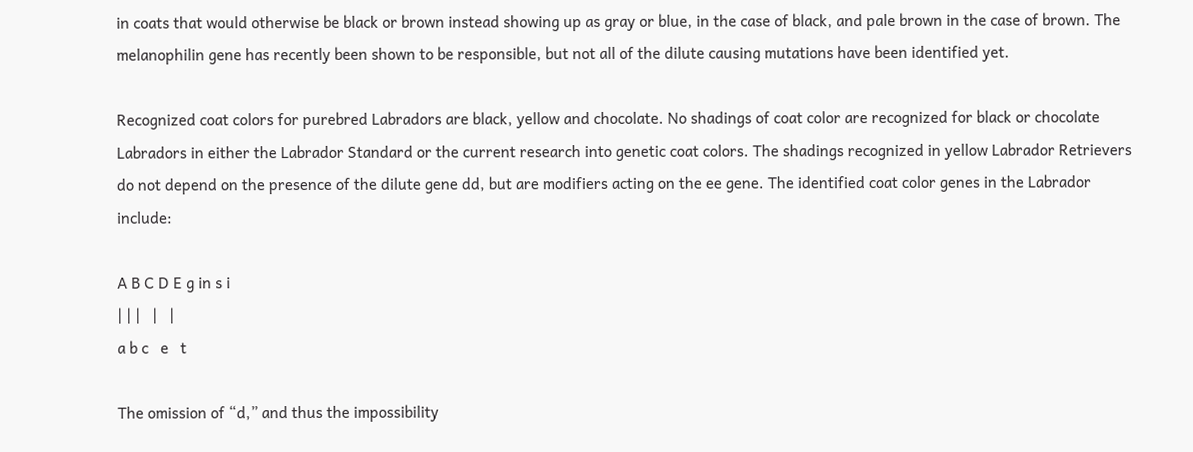in coats that would otherwise be black or brown instead showing up as gray or blue, in the case of black, and pale brown in the case of brown. The melanophilin gene has recently been shown to be responsible, but not all of the dilute causing mutations have been identified yet.

Recognized coat colors for purebred Labradors are black, yellow and chocolate. No shadings of coat color are recognized for black or chocolate Labradors in either the Labrador Standard or the current research into genetic coat colors. The shadings recognized in yellow Labrador Retrievers do not depend on the presence of the dilute gene dd, but are modifiers acting on the ee gene. The identified coat color genes in the Labrador include:

A B C D E g in s i
| | |   |   |
a b c   e   t

The omission of “d,” and thus the impossibility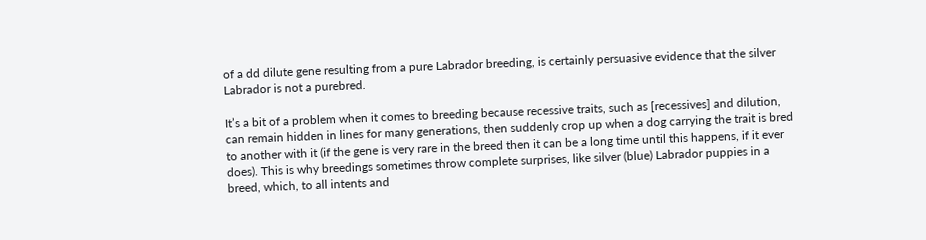of a dd dilute gene resulting from a pure Labrador breeding, is certainly persuasive evidence that the silver Labrador is not a purebred.

It’s a bit of a problem when it comes to breeding because recessive traits, such as [recessives] and dilution, can remain hidden in lines for many generations, then suddenly crop up when a dog carrying the trait is bred to another with it (if the gene is very rare in the breed then it can be a long time until this happens, if it ever does). This is why breedings sometimes throw complete surprises, like silver (blue) Labrador puppies in a breed, which, to all intents and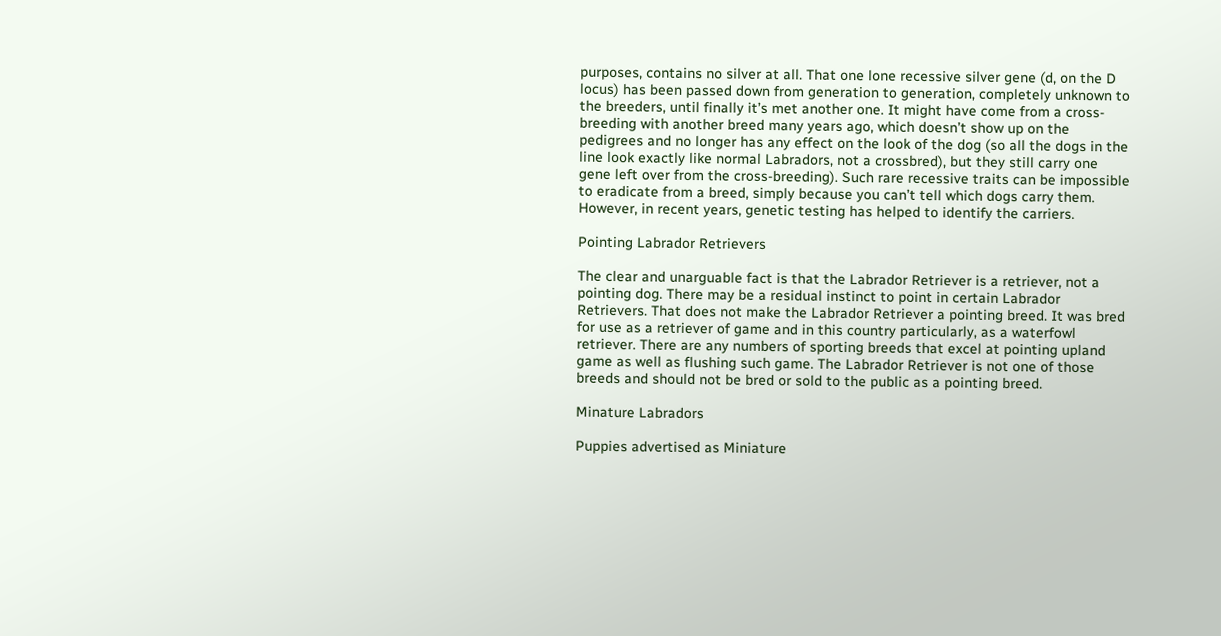purposes, contains no silver at all. That one lone recessive silver gene (d, on the D locus) has been passed down from generation to generation, completely unknown to the breeders, until finally it’s met another one. It might have come from a cross-breeding with another breed many years ago, which doesn’t show up on the pedigrees and no longer has any effect on the look of the dog (so all the dogs in the line look exactly like normal Labradors, not a crossbred), but they still carry one gene left over from the cross-breeding). Such rare recessive traits can be impossible to eradicate from a breed, simply because you can’t tell which dogs carry them.  However, in recent years, genetic testing has helped to identify the carriers.

Pointing Labrador Retrievers

The clear and unarguable fact is that the Labrador Retriever is a retriever, not a pointing dog. There may be a residual instinct to point in certain Labrador Retrievers. That does not make the Labrador Retriever a pointing breed. It was bred for use as a retriever of game and in this country particularly, as a waterfowl retriever. There are any numbers of sporting breeds that excel at pointing upland game as well as flushing such game. The Labrador Retriever is not one of those breeds and should not be bred or sold to the public as a pointing breed.

Minature Labradors

Puppies advertised as Miniature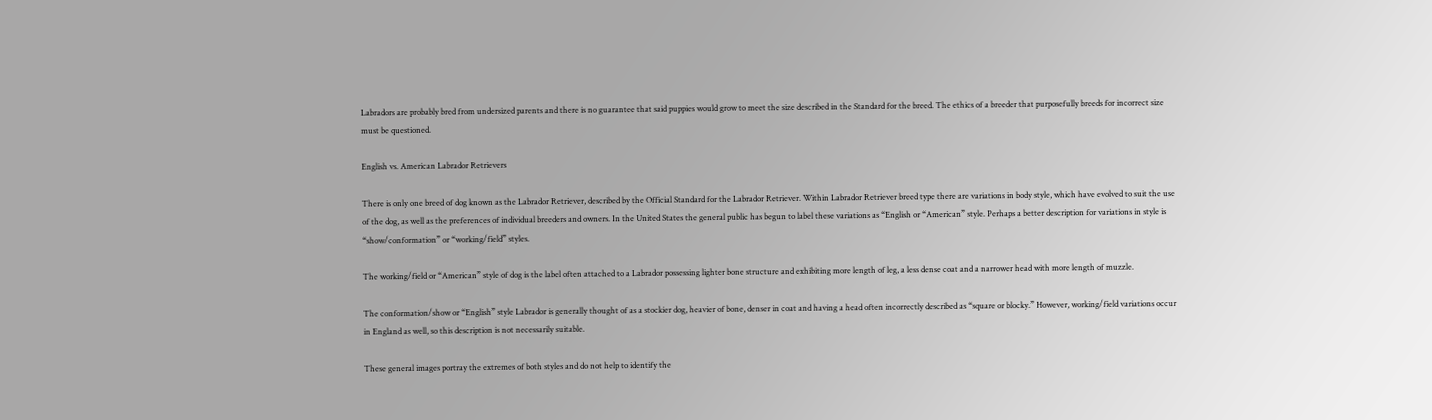Labradors are probably bred from undersized parents and there is no guarantee that said puppies would grow to meet the size described in the Standard for the breed. The ethics of a breeder that purposefully breeds for incorrect size must be questioned.

English vs. American Labrador Retrievers

There is only one breed of dog known as the Labrador Retriever, described by the Official Standard for the Labrador Retriever. Within Labrador Retriever breed type there are variations in body style, which have evolved to suit the use of the dog, as well as the preferences of individual breeders and owners. In the United States the general public has begun to label these variations as “English or “American” style. Perhaps a better description for variations in style is “show/conformation” or “working/field” styles.

The working/field or “American” style of dog is the label often attached to a Labrador possessing lighter bone structure and exhibiting more length of leg, a less dense coat and a narrower head with more length of muzzle.

The conformation/show or “English” style Labrador is generally thought of as a stockier dog, heavier of bone, denser in coat and having a head often incorrectly described as “square or blocky.” However, working/field variations occur in England as well, so this description is not necessarily suitable.

These general images portray the extremes of both styles and do not help to identify the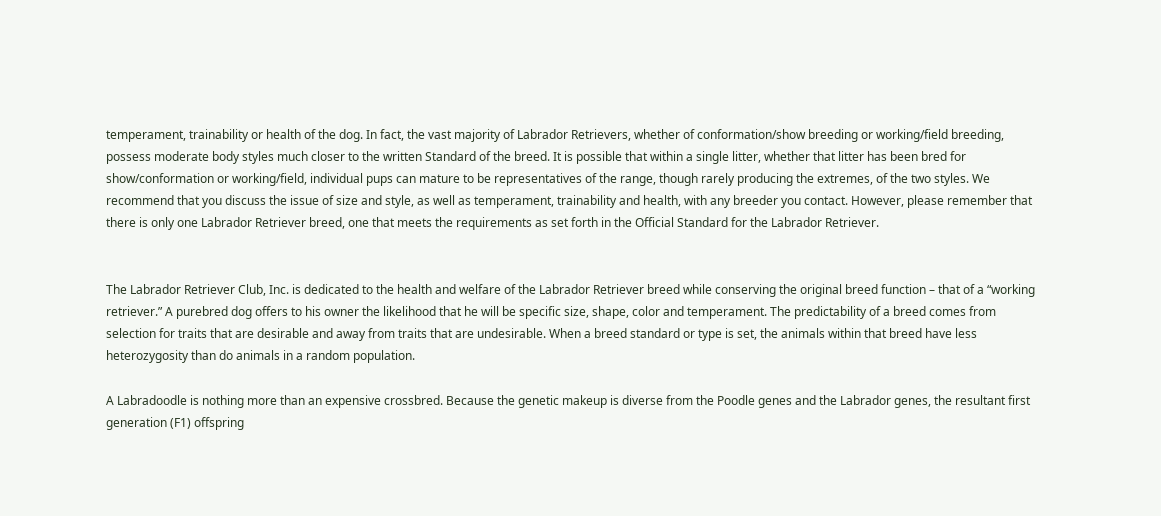temperament, trainability or health of the dog. In fact, the vast majority of Labrador Retrievers, whether of conformation/show breeding or working/field breeding, possess moderate body styles much closer to the written Standard of the breed. It is possible that within a single litter, whether that litter has been bred for show/conformation or working/field, individual pups can mature to be representatives of the range, though rarely producing the extremes, of the two styles. We recommend that you discuss the issue of size and style, as well as temperament, trainability and health, with any breeder you contact. However, please remember that there is only one Labrador Retriever breed, one that meets the requirements as set forth in the Official Standard for the Labrador Retriever.


The Labrador Retriever Club, Inc. is dedicated to the health and welfare of the Labrador Retriever breed while conserving the original breed function – that of a “working retriever.” A purebred dog offers to his owner the likelihood that he will be specific size, shape, color and temperament. The predictability of a breed comes from selection for traits that are desirable and away from traits that are undesirable. When a breed standard or type is set, the animals within that breed have less heterozygosity than do animals in a random population.

A Labradoodle is nothing more than an expensive crossbred. Because the genetic makeup is diverse from the Poodle genes and the Labrador genes, the resultant first generation (F1) offspring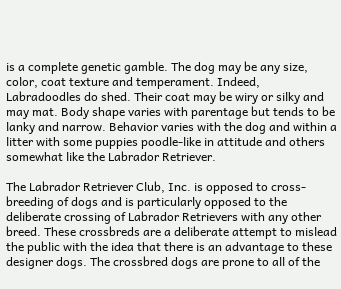is a complete genetic gamble. The dog may be any size, color, coat texture and temperament. Indeed, Labradoodles do shed. Their coat may be wiry or silky and may mat. Body shape varies with parentage but tends to be lanky and narrow. Behavior varies with the dog and within a litter with some puppies poodle-like in attitude and others somewhat like the Labrador Retriever.

The Labrador Retriever Club, Inc. is opposed to cross-breeding of dogs and is particularly opposed to the deliberate crossing of Labrador Retrievers with any other breed. These crossbreds are a deliberate attempt to mislead the public with the idea that there is an advantage to these designer dogs. The crossbred dogs are prone to all of the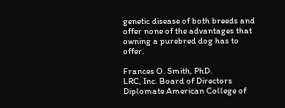genetic disease of both breeds and offer none of the advantages that owning a purebred dog has to offer.

Frances O. Smith, PhD.
LRC, Inc. Board of Directors
Diplomate American College of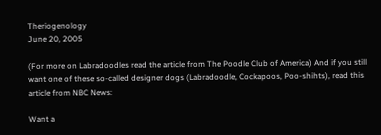Theriogenology
June 20, 2005

(For more on Labradoodles read the article from The Poodle Club of America) And if you still want one of these so-called designer dogs (Labradoodle, Cockapoos, Poo-shihts), read this article from NBC News:

Want a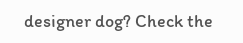designer dog? Check the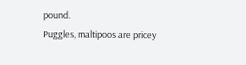pound.
Puggles, maltipoos are pricey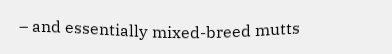– and essentially mixed-breed mutts